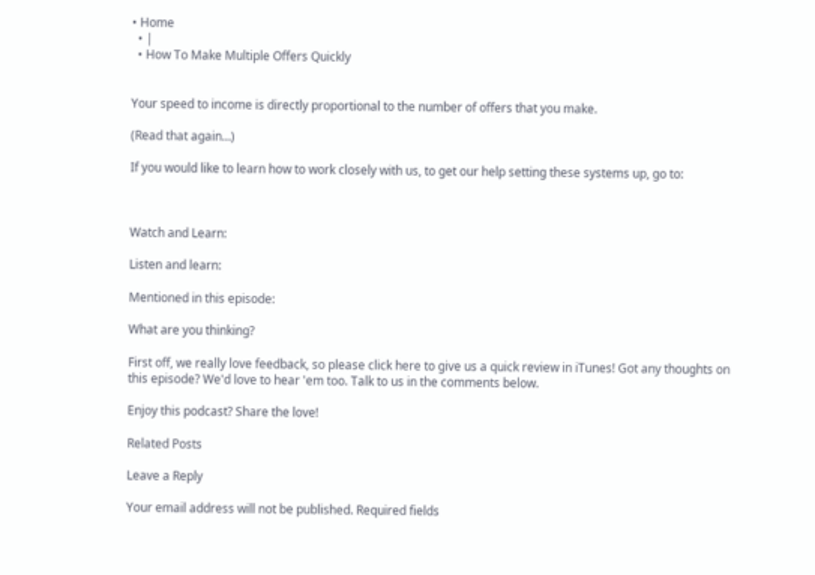• Home
  • |
  • How To Make Multiple Offers Quickly


Your speed to income is directly proportional to the number of offers that you make.

(Read that again…)

If you would like to learn how to work closely with us, to get our help setting these systems up, go to:



Watch and Learn:

Listen and learn:

Mentioned in this episode:

What are you thinking?

First off, we really love feedback, so please click here to give us a quick review in iTunes! Got any thoughts on this episode? We'd love to hear 'em too. Talk to us in the comments below.

Enjoy this podcast? Share the love!

Related Posts

Leave a Reply

Your email address will not be published. Required fields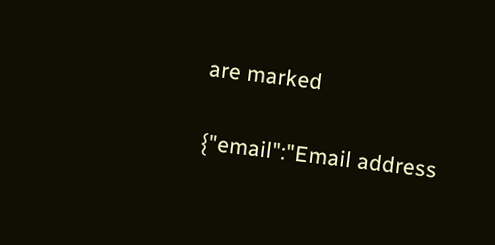are marked

{"email":"Email address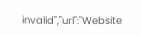invalid","url":"Website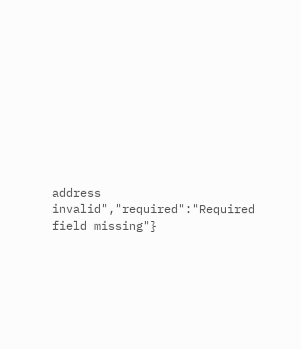address invalid","required":"Required field missing"}